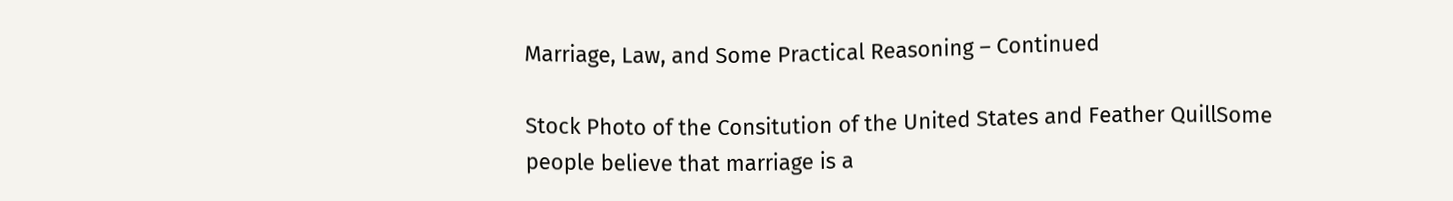Marriage, Law, and Some Practical Reasoning – Continued

Stock Photo of the Consitution of the United States and Feather QuillSome people believe that marriage is a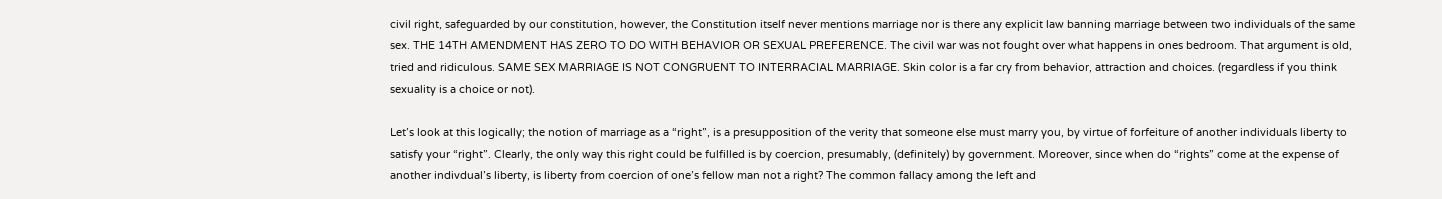civil right, safeguarded by our constitution, however, the Constitution itself never mentions marriage nor is there any explicit law banning marriage between two individuals of the same sex. THE 14TH AMENDMENT HAS ZERO TO DO WITH BEHAVIOR OR SEXUAL PREFERENCE. The civil war was not fought over what happens in ones bedroom. That argument is old, tried and ridiculous. SAME SEX MARRIAGE IS NOT CONGRUENT TO INTERRACIAL MARRIAGE. Skin color is a far cry from behavior, attraction and choices. (regardless if you think sexuality is a choice or not).

Let’s look at this logically; the notion of marriage as a “right”, is a presupposition of the verity that someone else must marry you, by virtue of forfeiture of another individuals liberty to satisfy your “right”. Clearly, the only way this right could be fulfilled is by coercion, presumably, (definitely) by government. Moreover, since when do “rights” come at the expense of another indivdual’s liberty, is liberty from coercion of one’s fellow man not a right? The common fallacy among the left and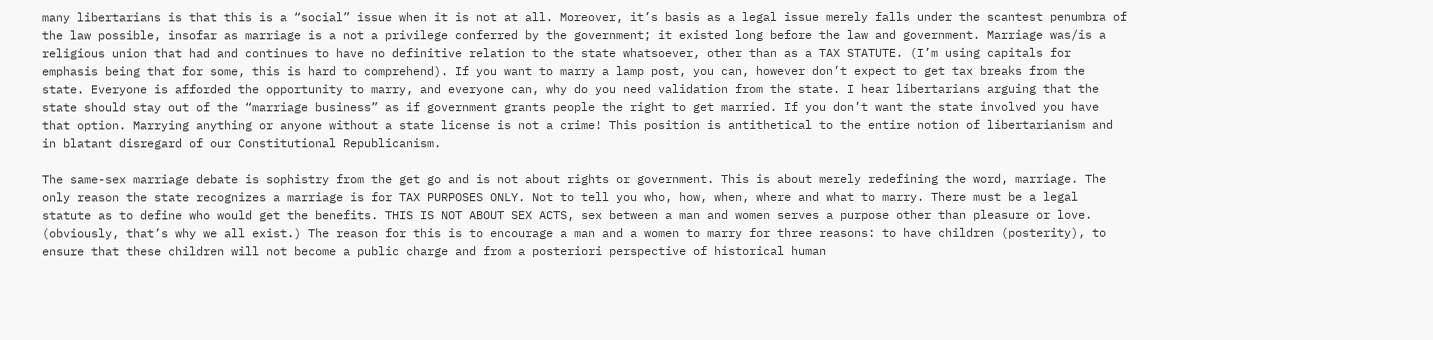many libertarians is that this is a “social” issue when it is not at all. Moreover, it’s basis as a legal issue merely falls under the scantest penumbra of the law possible, insofar as marriage is a not a privilege conferred by the government; it existed long before the law and government. Marriage was/is a religious union that had and continues to have no definitive relation to the state whatsoever, other than as a TAX STATUTE. (I’m using capitals for emphasis being that for some, this is hard to comprehend). If you want to marry a lamp post, you can, however don’t expect to get tax breaks from the state. Everyone is afforded the opportunity to marry, and everyone can, why do you need validation from the state. I hear libertarians arguing that the state should stay out of the “marriage business” as if government grants people the right to get married. If you don’t want the state involved you have that option. Marrying anything or anyone without a state license is not a crime! This position is antithetical to the entire notion of libertarianism and in blatant disregard of our Constitutional Republicanism.

The same-sex marriage debate is sophistry from the get go and is not about rights or government. This is about merely redefining the word, marriage. The only reason the state recognizes a marriage is for TAX PURPOSES ONLY. Not to tell you who, how, when, where and what to marry. There must be a legal statute as to define who would get the benefits. THIS IS NOT ABOUT SEX ACTS, sex between a man and women serves a purpose other than pleasure or love. (obviously, that’s why we all exist.) The reason for this is to encourage a man and a women to marry for three reasons: to have children (posterity), to ensure that these children will not become a public charge and from a posteriori perspective of historical human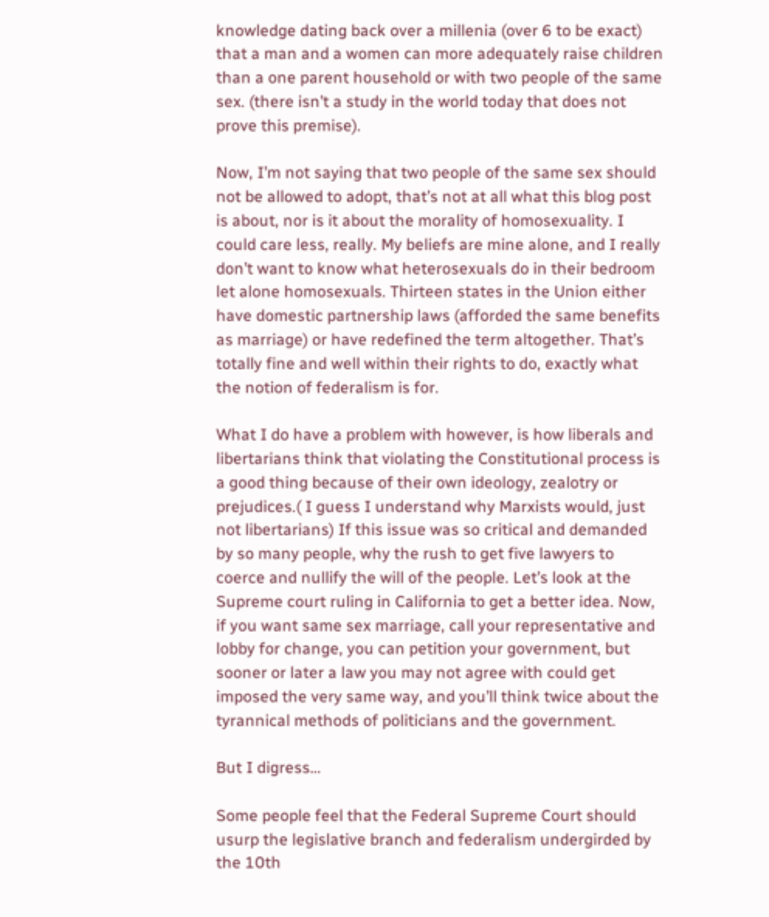knowledge dating back over a millenia (over 6 to be exact) that a man and a women can more adequately raise children than a one parent household or with two people of the same sex. (there isn’t a study in the world today that does not prove this premise).

Now, I’m not saying that two people of the same sex should not be allowed to adopt, that’s not at all what this blog post is about, nor is it about the morality of homosexuality. I could care less, really. My beliefs are mine alone, and I really don’t want to know what heterosexuals do in their bedroom let alone homosexuals. Thirteen states in the Union either have domestic partnership laws (afforded the same benefits as marriage) or have redefined the term altogether. That’s totally fine and well within their rights to do, exactly what the notion of federalism is for.

What I do have a problem with however, is how liberals and libertarians think that violating the Constitutional process is a good thing because of their own ideology, zealotry or prejudices.( I guess I understand why Marxists would, just not libertarians) If this issue was so critical and demanded by so many people, why the rush to get five lawyers to coerce and nullify the will of the people. Let’s look at the Supreme court ruling in California to get a better idea. Now, if you want same sex marriage, call your representative and lobby for change, you can petition your government, but sooner or later a law you may not agree with could get imposed the very same way, and you’ll think twice about the tyrannical methods of politicians and the government.

But I digress…

Some people feel that the Federal Supreme Court should usurp the legislative branch and federalism undergirded by the 10th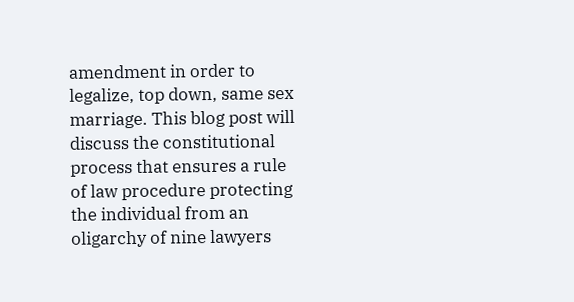amendment in order to legalize, top down, same sex marriage. This blog post will discuss the constitutional process that ensures a rule of law procedure protecting the individual from an oligarchy of nine lawyers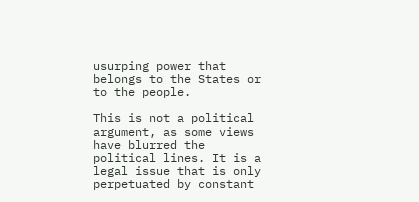usurping power that belongs to the States or to the people.

This is not a political argument, as some views have blurred the political lines. It is a legal issue that is only perpetuated by constant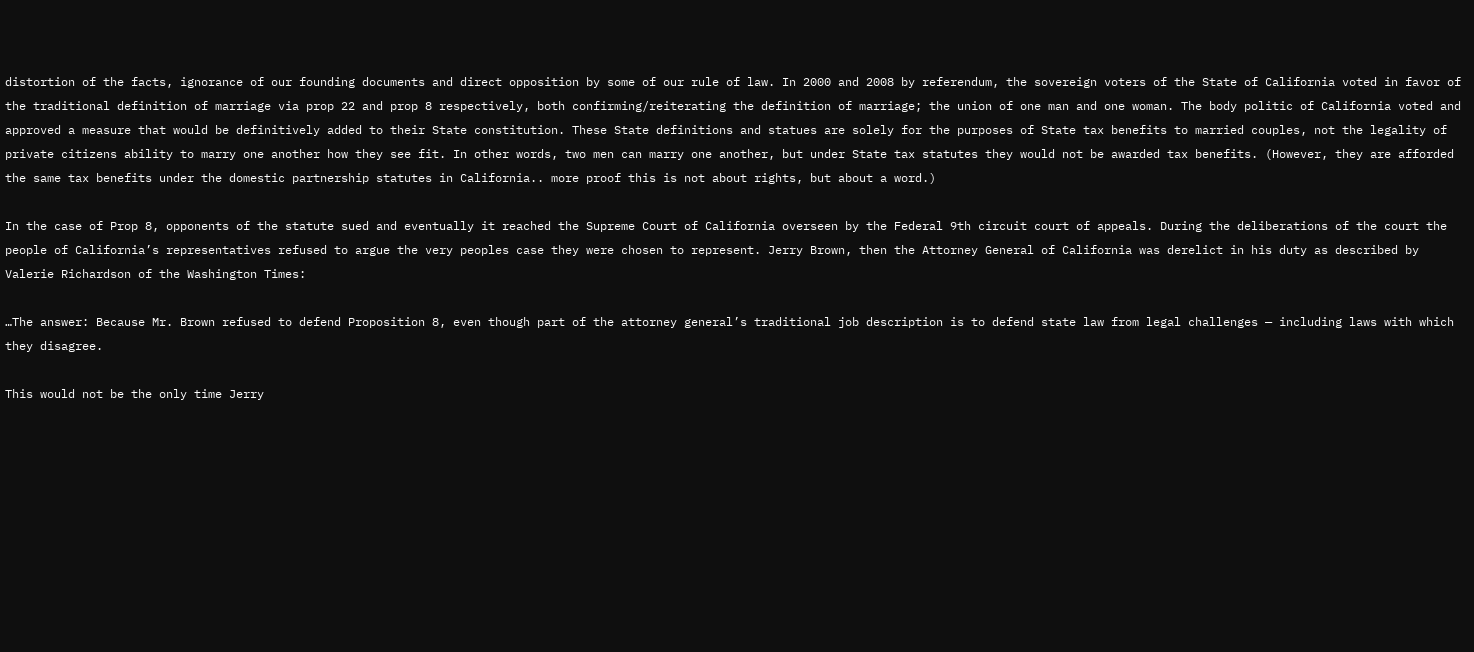distortion of the facts, ignorance of our founding documents and direct opposition by some of our rule of law. In 2000 and 2008 by referendum, the sovereign voters of the State of California voted in favor of the traditional definition of marriage via prop 22 and prop 8 respectively, both confirming/reiterating the definition of marriage; the union of one man and one woman. The body politic of California voted and approved a measure that would be definitively added to their State constitution. These State definitions and statues are solely for the purposes of State tax benefits to married couples, not the legality of private citizens ability to marry one another how they see fit. In other words, two men can marry one another, but under State tax statutes they would not be awarded tax benefits. (However, they are afforded the same tax benefits under the domestic partnership statutes in California.. more proof this is not about rights, but about a word.)

In the case of Prop 8, opponents of the statute sued and eventually it reached the Supreme Court of California overseen by the Federal 9th circuit court of appeals. During the deliberations of the court the people of California’s representatives refused to argue the very peoples case they were chosen to represent. Jerry Brown, then the Attorney General of California was derelict in his duty as described by Valerie Richardson of the Washington Times:

…The answer: Because Mr. Brown refused to defend Proposition 8, even though part of the attorney general’s traditional job description is to defend state law from legal challenges — including laws with which they disagree.

This would not be the only time Jerry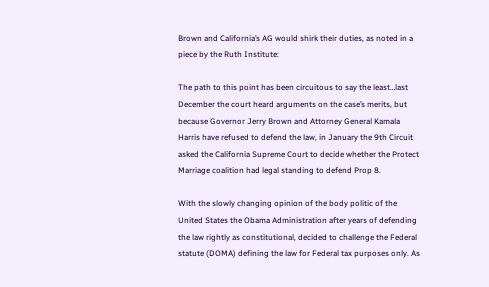Brown and California’s AG would shirk their duties, as noted in a piece by the Ruth Institute:

The path to this point has been circuitous to say the least…last December the court heard arguments on the case’s merits, but because Governor Jerry Brown and Attorney General Kamala Harris have refused to defend the law, in January the 9th Circuit asked the California Supreme Court to decide whether the Protect Marriage coalition had legal standing to defend Prop 8.

With the slowly changing opinion of the body politic of the United States the Obama Administration after years of defending the law rightly as constitutional, decided to challenge the Federal statute (DOMA) defining the law for Federal tax purposes only. As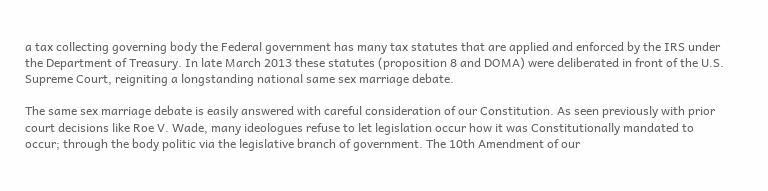a tax collecting governing body the Federal government has many tax statutes that are applied and enforced by the IRS under the Department of Treasury. In late March 2013 these statutes (proposition 8 and DOMA) were deliberated in front of the U.S. Supreme Court, reigniting a longstanding national same sex marriage debate.

The same sex marriage debate is easily answered with careful consideration of our Constitution. As seen previously with prior court decisions like Roe V. Wade, many ideologues refuse to let legislation occur how it was Constitutionally mandated to occur; through the body politic via the legislative branch of government. The 10th Amendment of our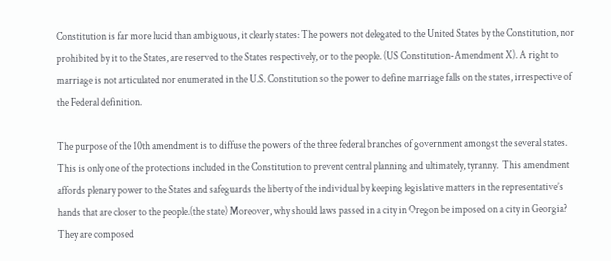Constitution is far more lucid than ambiguous, it clearly states: The powers not delegated to the United States by the Constitution, nor prohibited by it to the States, are reserved to the States respectively, or to the people. (US Constitution-Amendment X). A right to marriage is not articulated nor enumerated in the U.S. Constitution so the power to define marriage falls on the states, irrespective of the Federal definition.

The purpose of the 10th amendment is to diffuse the powers of the three federal branches of government amongst the several states. This is only one of the protections included in the Constitution to prevent central planning and ultimately, tyranny.  This amendment affords plenary power to the States and safeguards the liberty of the individual by keeping legislative matters in the representative’s hands that are closer to the people.(the state) Moreover, why should laws passed in a city in Oregon be imposed on a city in Georgia? They are composed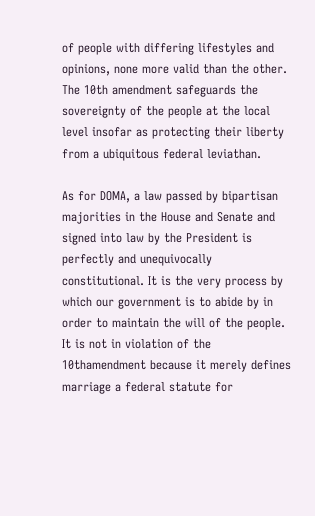of people with differing lifestyles and opinions, none more valid than the other. The 10th amendment safeguards the sovereignty of the people at the local level insofar as protecting their liberty from a ubiquitous federal leviathan.

As for DOMA, a law passed by bipartisan majorities in the House and Senate and signed into law by the President is perfectly and unequivocally constitutional. It is the very process by which our government is to abide by in order to maintain the will of the people. It is not in violation of the 10thamendment because it merely defines marriage a federal statute for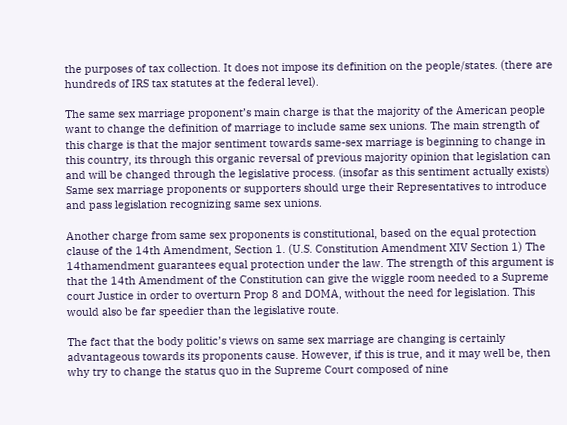the purposes of tax collection. It does not impose its definition on the people/states. (there are hundreds of IRS tax statutes at the federal level).

The same sex marriage proponent’s main charge is that the majority of the American people want to change the definition of marriage to include same sex unions. The main strength of this charge is that the major sentiment towards same-sex marriage is beginning to change in this country, its through this organic reversal of previous majority opinion that legislation can and will be changed through the legislative process. (insofar as this sentiment actually exists) Same sex marriage proponents or supporters should urge their Representatives to introduce and pass legislation recognizing same sex unions.

Another charge from same sex proponents is constitutional, based on the equal protection clause of the 14th Amendment, Section 1. (U.S. Constitution Amendment XIV Section 1) The 14thamendment guarantees equal protection under the law. The strength of this argument is that the 14th Amendment of the Constitution can give the wiggle room needed to a Supreme court Justice in order to overturn Prop 8 and DOMA, without the need for legislation. This would also be far speedier than the legislative route.

The fact that the body politic’s views on same sex marriage are changing is certainly advantageous towards its proponents cause. However, if this is true, and it may well be, then why try to change the status quo in the Supreme Court composed of nine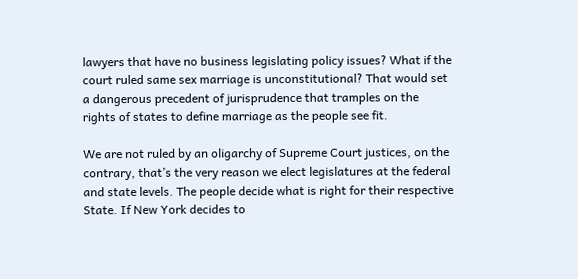lawyers that have no business legislating policy issues? What if the court ruled same sex marriage is unconstitutional? That would set a dangerous precedent of jurisprudence that tramples on the rights of states to define marriage as the people see fit.

We are not ruled by an oligarchy of Supreme Court justices, on the contrary, that’s the very reason we elect legislatures at the federal and state levels. The people decide what is right for their respective State. If New York decides to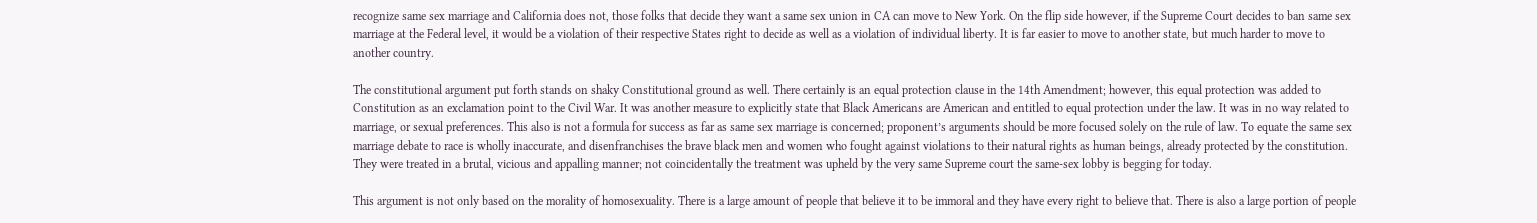recognize same sex marriage and California does not, those folks that decide they want a same sex union in CA can move to New York. On the flip side however, if the Supreme Court decides to ban same sex marriage at the Federal level, it would be a violation of their respective States right to decide as well as a violation of individual liberty. It is far easier to move to another state, but much harder to move to another country.

The constitutional argument put forth stands on shaky Constitutional ground as well. There certainly is an equal protection clause in the 14th Amendment; however, this equal protection was added to Constitution as an exclamation point to the Civil War. It was another measure to explicitly state that Black Americans are American and entitled to equal protection under the law. It was in no way related to marriage, or sexual preferences. This also is not a formula for success as far as same sex marriage is concerned; proponent’s arguments should be more focused solely on the rule of law. To equate the same sex marriage debate to race is wholly inaccurate, and disenfranchises the brave black men and women who fought against violations to their natural rights as human beings, already protected by the constitution. They were treated in a brutal, vicious and appalling manner; not coincidentally the treatment was upheld by the very same Supreme court the same-sex lobby is begging for today.

This argument is not only based on the morality of homosexuality. There is a large amount of people that believe it to be immoral and they have every right to believe that. There is also a large portion of people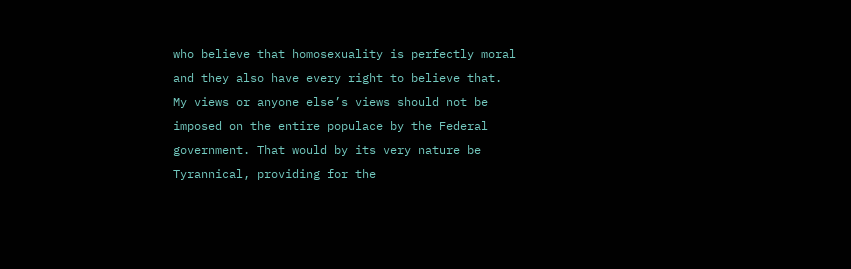who believe that homosexuality is perfectly moral and they also have every right to believe that. My views or anyone else’s views should not be imposed on the entire populace by the Federal government. That would by its very nature be Tyrannical, providing for the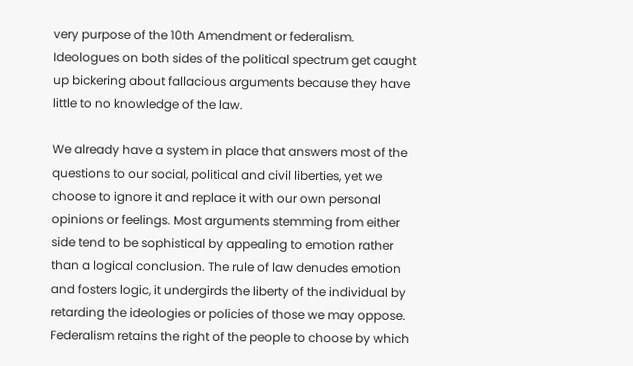very purpose of the 10th Amendment or federalism. Ideologues on both sides of the political spectrum get caught up bickering about fallacious arguments because they have little to no knowledge of the law.

We already have a system in place that answers most of the questions to our social, political and civil liberties, yet we choose to ignore it and replace it with our own personal opinions or feelings. Most arguments stemming from either side tend to be sophistical by appealing to emotion rather than a logical conclusion. The rule of law denudes emotion and fosters logic, it undergirds the liberty of the individual by retarding the ideologies or policies of those we may oppose. Federalism retains the right of the people to choose by which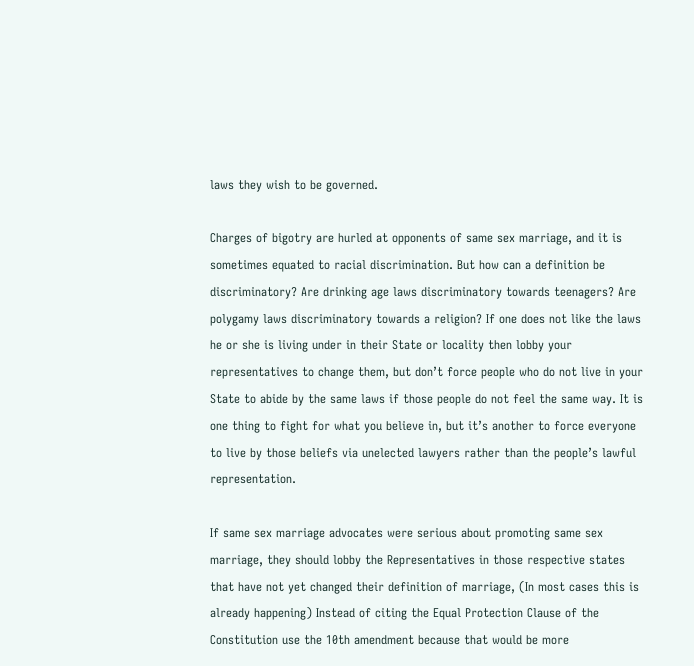laws they wish to be governed.

Charges of bigotry are hurled at opponents of same sex marriage, and it is sometimes equated to racial discrimination. But how can a definition be discriminatory? Are drinking age laws discriminatory towards teenagers? Are polygamy laws discriminatory towards a religion? If one does not like the laws he or she is living under in their State or locality then lobby your representatives to change them, but don’t force people who do not live in your State to abide by the same laws if those people do not feel the same way. It is one thing to fight for what you believe in, but it’s another to force everyone to live by those beliefs via unelected lawyers rather than the people’s lawful representation.

If same sex marriage advocates were serious about promoting same sex marriage, they should lobby the Representatives in those respective states that have not yet changed their definition of marriage, (In most cases this is already happening) Instead of citing the Equal Protection Clause of the Constitution use the 10th amendment because that would be more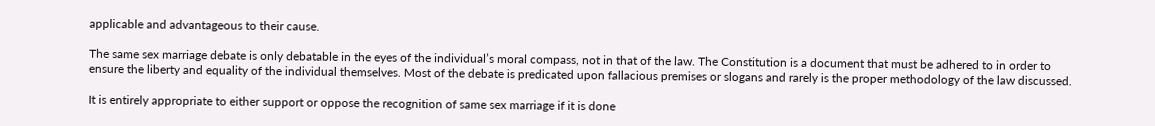applicable and advantageous to their cause.

The same sex marriage debate is only debatable in the eyes of the individual’s moral compass, not in that of the law. The Constitution is a document that must be adhered to in order to ensure the liberty and equality of the individual themselves. Most of the debate is predicated upon fallacious premises or slogans and rarely is the proper methodology of the law discussed.

It is entirely appropriate to either support or oppose the recognition of same sex marriage if it is done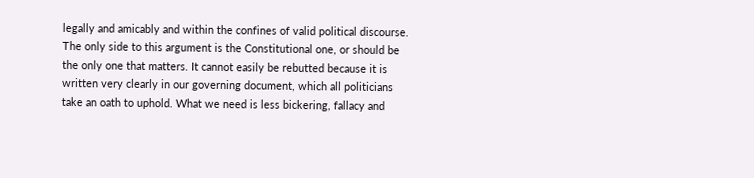legally and amicably and within the confines of valid political discourse. The only side to this argument is the Constitutional one, or should be the only one that matters. It cannot easily be rebutted because it is written very clearly in our governing document, which all politicians take an oath to uphold. What we need is less bickering, fallacy and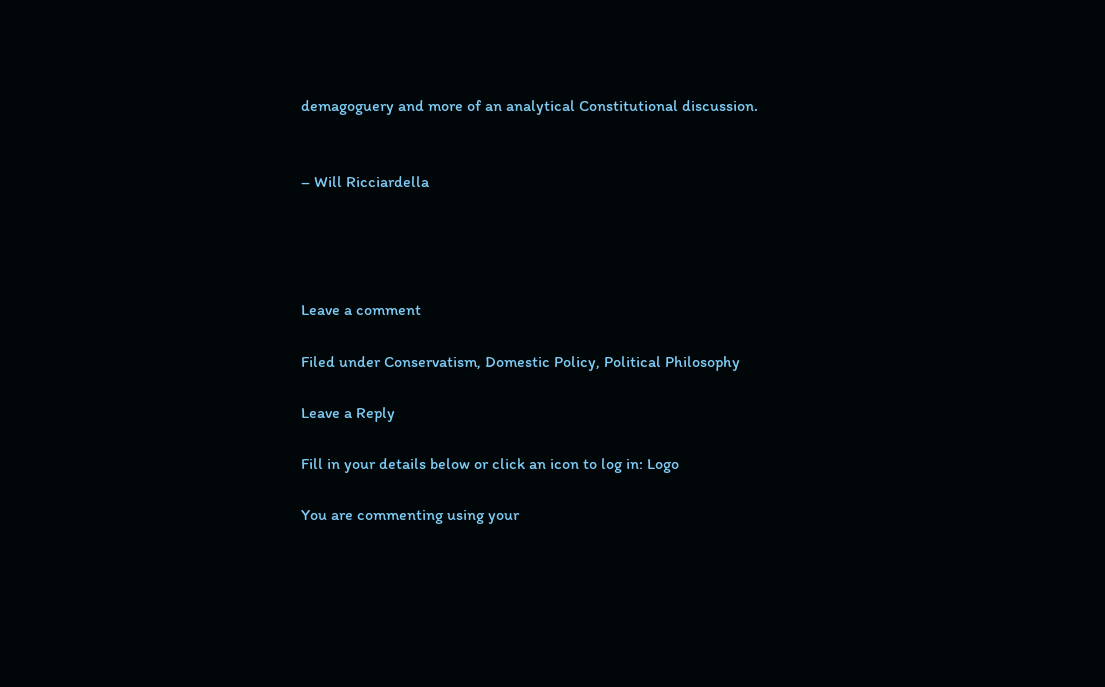demagoguery and more of an analytical Constitutional discussion.


– Will Ricciardella




Leave a comment

Filed under Conservatism, Domestic Policy, Political Philosophy

Leave a Reply

Fill in your details below or click an icon to log in: Logo

You are commenting using your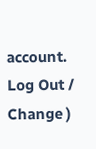account. Log Out /  Change )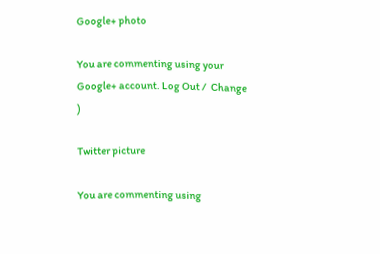Google+ photo

You are commenting using your Google+ account. Log Out /  Change )

Twitter picture

You are commenting using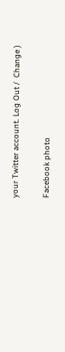your Twitter account. Log Out /  Change )

Facebook photo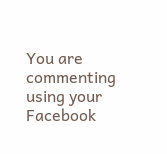You are commenting using your Facebook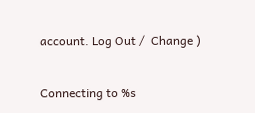account. Log Out /  Change )


Connecting to %s